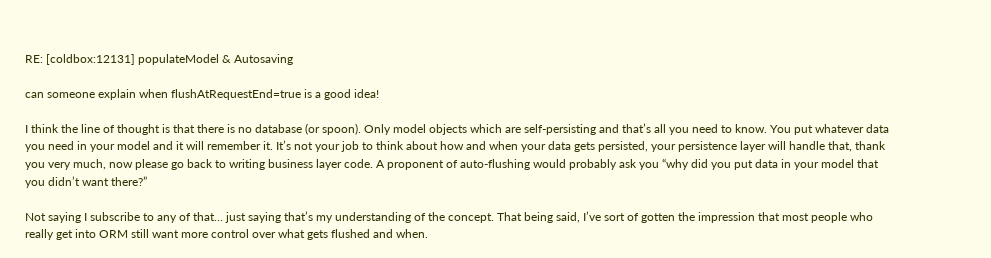RE: [coldbox:12131] populateModel & Autosaving

can someone explain when flushAtRequestEnd=true is a good idea!

I think the line of thought is that there is no database (or spoon). Only model objects which are self-persisting and that’s all you need to know. You put whatever data you need in your model and it will remember it. It’s not your job to think about how and when your data gets persisted, your persistence layer will handle that, thank you very much, now please go back to writing business layer code. A proponent of auto-flushing would probably ask you “why did you put data in your model that you didn’t want there?”

Not saying I subscribe to any of that… just saying that’s my understanding of the concept. That being said, I’ve sort of gotten the impression that most people who really get into ORM still want more control over what gets flushed and when.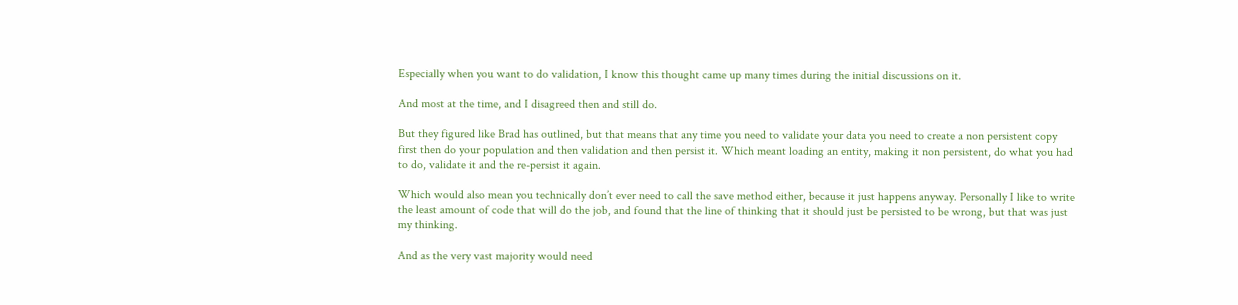Especially when you want to do validation, I know this thought came up many times during the initial discussions on it.

And most at the time, and I disagreed then and still do.

But they figured like Brad has outlined, but that means that any time you need to validate your data you need to create a non persistent copy first then do your population and then validation and then persist it. Which meant loading an entity, making it non persistent, do what you had to do, validate it and the re-persist it again.

Which would also mean you technically don’t ever need to call the save method either, because it just happens anyway. Personally I like to write the least amount of code that will do the job, and found that the line of thinking that it should just be persisted to be wrong, but that was just my thinking.

And as the very vast majority would need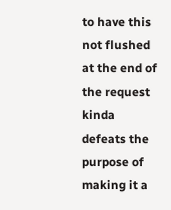to have this not flushed at the end of the request kinda defeats the purpose of making it a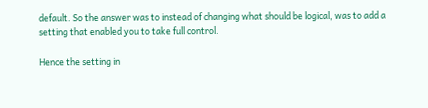default. So the answer was to instead of changing what should be logical, was to add a setting that enabled you to take full control.

Hence the setting in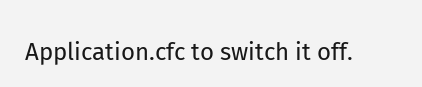Application.cfc to switch it off.